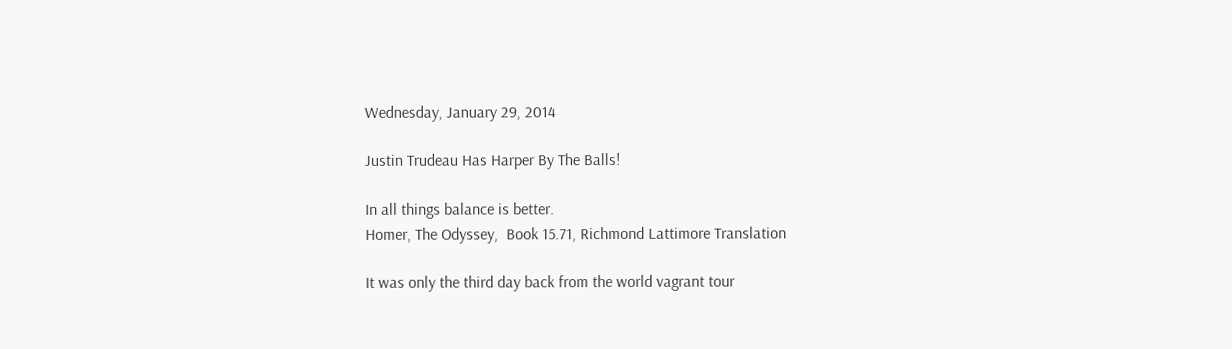Wednesday, January 29, 2014

Justin Trudeau Has Harper By The Balls!

In all things balance is better.
Homer, The Odyssey,  Book 15.71, Richmond Lattimore Translation

It was only the third day back from the world vagrant tour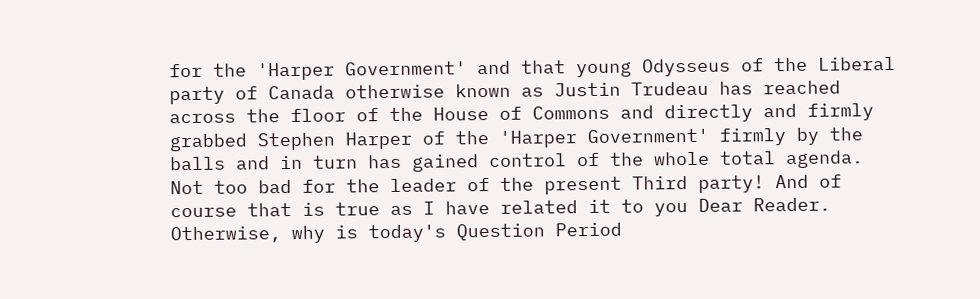for the 'Harper Government' and that young Odysseus of the Liberal party of Canada otherwise known as Justin Trudeau has reached across the floor of the House of Commons and directly and firmly grabbed Stephen Harper of the 'Harper Government' firmly by the balls and in turn has gained control of the whole total agenda. Not too bad for the leader of the present Third party! And of course that is true as I have related it to you Dear Reader. Otherwise, why is today's Question Period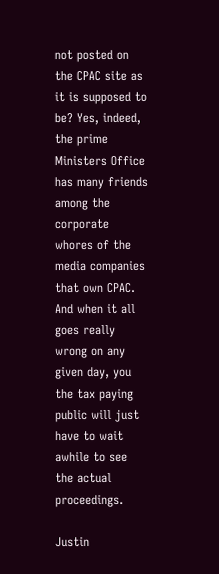not posted on the CPAC site as it is supposed to be? Yes, indeed, the prime Ministers Office has many friends among the corporate whores of the media companies that own CPAC. And when it all goes really wrong on any given day, you the tax paying public will just have to wait awhile to see the actual proceedings.

Justin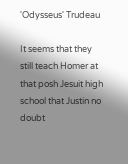'Odysseus' Trudeau

It seems that they still teach Homer at that posh Jesuit high school that Justin no doubt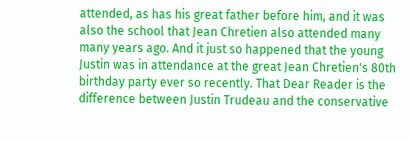attended, as has his great father before him, and it was also the school that Jean Chretien also attended many many years ago. And it just so happened that the young Justin was in attendance at the great Jean Chretien's 80th birthday party ever so recently. That Dear Reader is the difference between Justin Trudeau and the conservative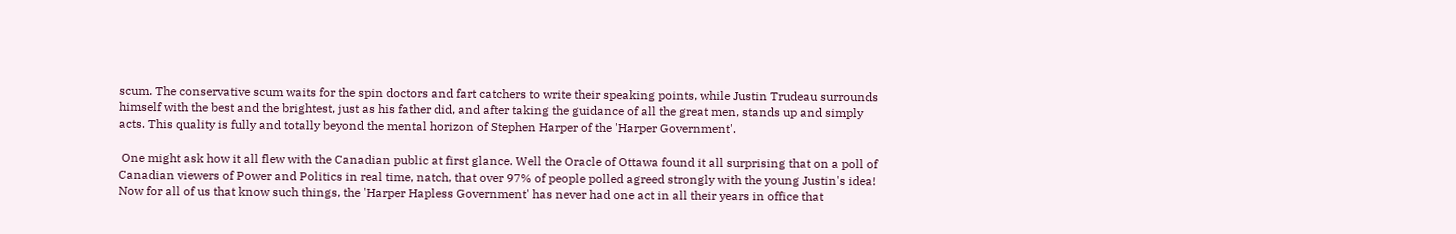scum. The conservative scum waits for the spin doctors and fart catchers to write their speaking points, while Justin Trudeau surrounds himself with the best and the brightest, just as his father did, and after taking the guidance of all the great men, stands up and simply acts. This quality is fully and totally beyond the mental horizon of Stephen Harper of the 'Harper Government'.

 One might ask how it all flew with the Canadian public at first glance. Well the Oracle of Ottawa found it all surprising that on a poll of Canadian viewers of Power and Politics in real time, natch, that over 97% of people polled agreed strongly with the young Justin's idea!  Now for all of us that know such things, the 'Harper Hapless Government' has never had one act in all their years in office that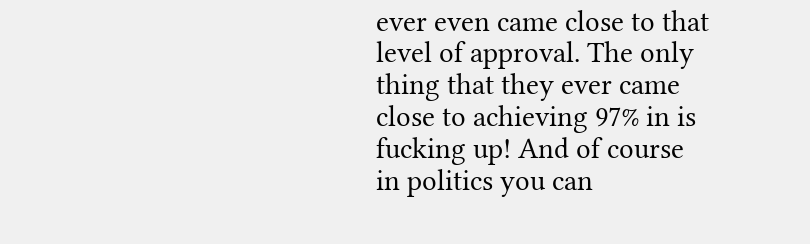ever even came close to that level of approval. The only thing that they ever came close to achieving 97% in is fucking up! And of course in politics you can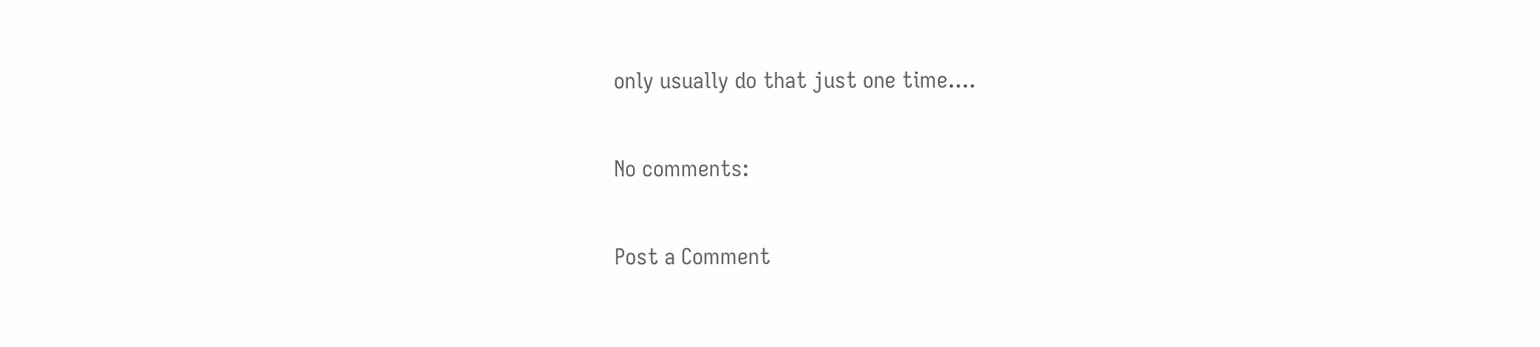only usually do that just one time....

No comments:

Post a Comment